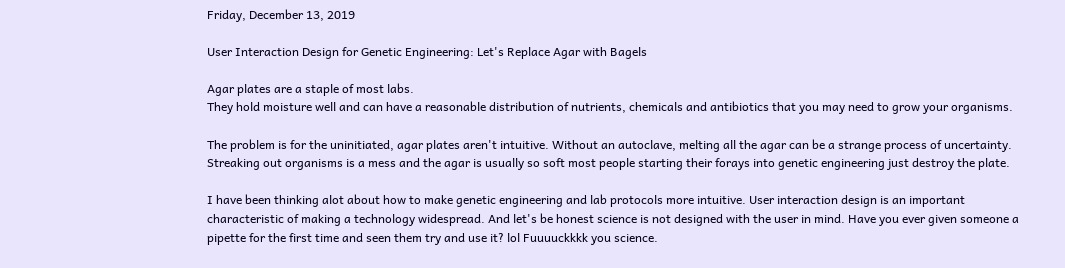Friday, December 13, 2019

User Interaction Design for Genetic Engineering: Let's Replace Agar with Bagels

Agar plates are a staple of most labs.
They hold moisture well and can have a reasonable distribution of nutrients, chemicals and antibiotics that you may need to grow your organisms.

The problem is for the uninitiated, agar plates aren't intuitive. Without an autoclave, melting all the agar can be a strange process of uncertainty. Streaking out organisms is a mess and the agar is usually so soft most people starting their forays into genetic engineering just destroy the plate.

I have been thinking alot about how to make genetic engineering and lab protocols more intuitive. User interaction design is an important characteristic of making a technology widespread. And let's be honest science is not designed with the user in mind. Have you ever given someone a pipette for the first time and seen them try and use it? lol Fuuuuckkkk you science.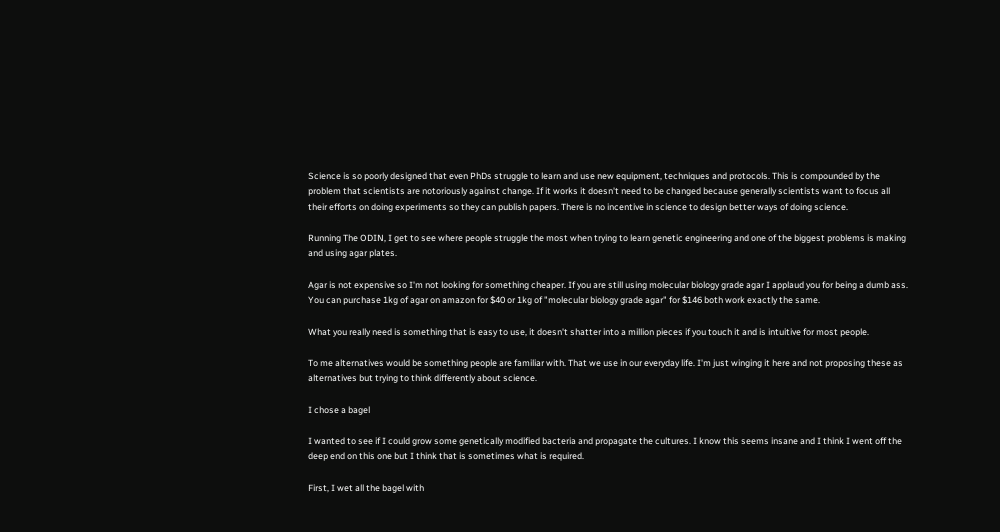Science is so poorly designed that even PhDs struggle to learn and use new equipment, techniques and protocols. This is compounded by the problem that scientists are notoriously against change. If it works it doesn't need to be changed because generally scientists want to focus all their efforts on doing experiments so they can publish papers. There is no incentive in science to design better ways of doing science.

Running The ODIN, I get to see where people struggle the most when trying to learn genetic engineering and one of the biggest problems is making and using agar plates.

Agar is not expensive so I'm not looking for something cheaper. If you are still using molecular biology grade agar I applaud you for being a dumb ass. You can purchase 1kg of agar on amazon for $40 or 1kg of "molecular biology grade agar" for $146 both work exactly the same.

What you really need is something that is easy to use, it doesn't shatter into a million pieces if you touch it and is intuitive for most people.

To me alternatives would be something people are familiar with. That we use in our everyday life. I'm just winging it here and not proposing these as alternatives but trying to think differently about science.

I chose a bagel

I wanted to see if I could grow some genetically modified bacteria and propagate the cultures. I know this seems insane and I think I went off the deep end on this one but I think that is sometimes what is required.

First, I wet all the bagel with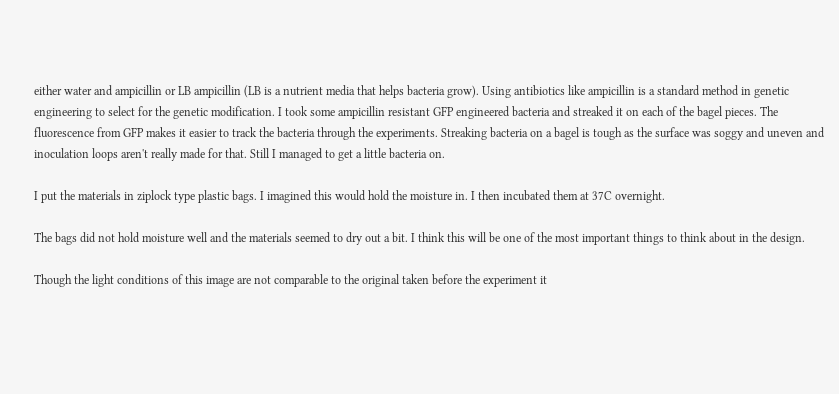either water and ampicillin or LB ampicillin (LB is a nutrient media that helps bacteria grow). Using antibiotics like ampicillin is a standard method in genetic engineering to select for the genetic modification. I took some ampicillin resistant GFP engineered bacteria and streaked it on each of the bagel pieces. The fluorescence from GFP makes it easier to track the bacteria through the experiments. Streaking bacteria on a bagel is tough as the surface was soggy and uneven and inoculation loops aren't really made for that. Still I managed to get a little bacteria on.

I put the materials in ziplock type plastic bags. I imagined this would hold the moisture in. I then incubated them at 37C overnight.

The bags did not hold moisture well and the materials seemed to dry out a bit. I think this will be one of the most important things to think about in the design.

Though the light conditions of this image are not comparable to the original taken before the experiment it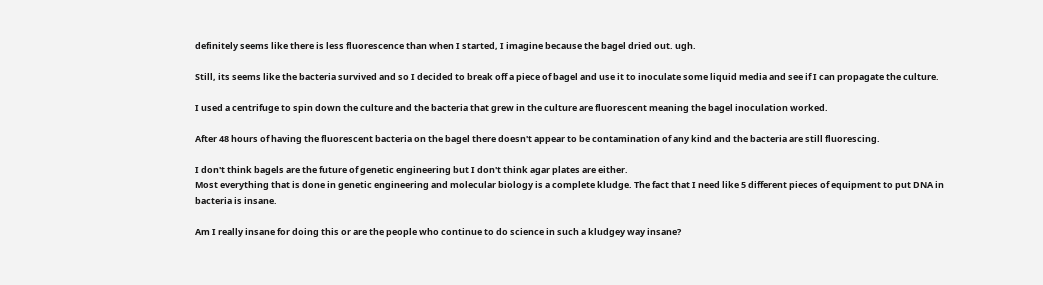definitely seems like there is less fluorescence than when I started, I imagine because the bagel dried out. ugh.

Still, its seems like the bacteria survived and so I decided to break off a piece of bagel and use it to inoculate some liquid media and see if I can propagate the culture.

I used a centrifuge to spin down the culture and the bacteria that grew in the culture are fluorescent meaning the bagel inoculation worked.

After 48 hours of having the fluorescent bacteria on the bagel there doesn't appear to be contamination of any kind and the bacteria are still fluorescing.

I don't think bagels are the future of genetic engineering but I don't think agar plates are either.
Most everything that is done in genetic engineering and molecular biology is a complete kludge. The fact that I need like 5 different pieces of equipment to put DNA in bacteria is insane.

Am I really insane for doing this or are the people who continue to do science in such a kludgey way insane?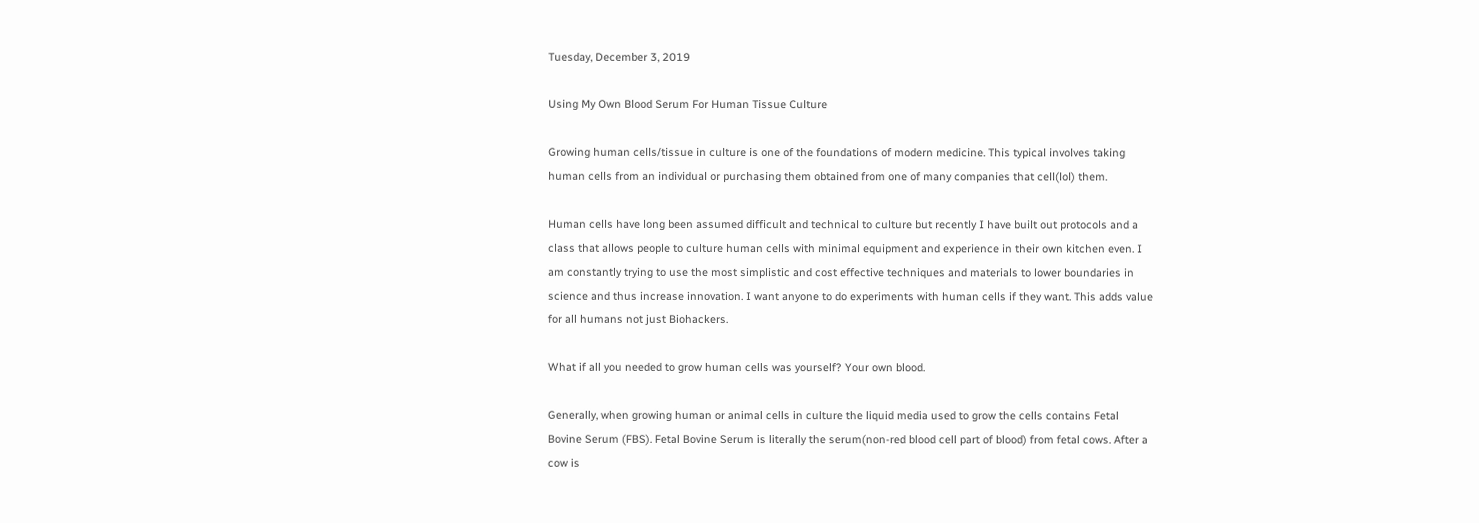Tuesday, December 3, 2019

Using My Own Blood Serum For Human Tissue Culture

Growing human cells/tissue in culture is one of the foundations of modern medicine. This typical involves taking human cells from an individual or purchasing them obtained from one of many companies that cell(lol) them.

Human cells have long been assumed difficult and technical to culture but recently I have built out protocols and a class that allows people to culture human cells with minimal equipment and experience in their own kitchen even. I am constantly trying to use the most simplistic and cost effective techniques and materials to lower boundaries in science and thus increase innovation. I want anyone to do experiments with human cells if they want. This adds value for all humans not just Biohackers.

What if all you needed to grow human cells was yourself? Your own blood.

Generally, when growing human or animal cells in culture the liquid media used to grow the cells contains Fetal Bovine Serum (FBS). Fetal Bovine Serum is literally the serum(non-red blood cell part of blood) from fetal cows. After a cow is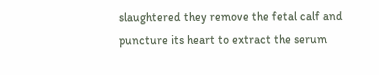slaughtered they remove the fetal calf and puncture its heart to extract the serum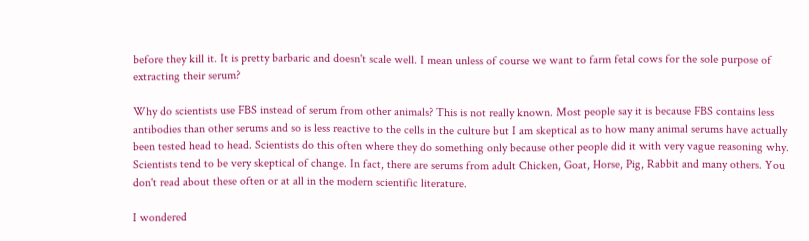before they kill it. It is pretty barbaric and doesn't scale well. I mean unless of course we want to farm fetal cows for the sole purpose of extracting their serum?

Why do scientists use FBS instead of serum from other animals? This is not really known. Most people say it is because FBS contains less antibodies than other serums and so is less reactive to the cells in the culture but I am skeptical as to how many animal serums have actually been tested head to head. Scientists do this often where they do something only because other people did it with very vague reasoning why. Scientists tend to be very skeptical of change. In fact, there are serums from adult Chicken, Goat, Horse, Pig, Rabbit and many others. You don't read about these often or at all in the modern scientific literature.

I wondered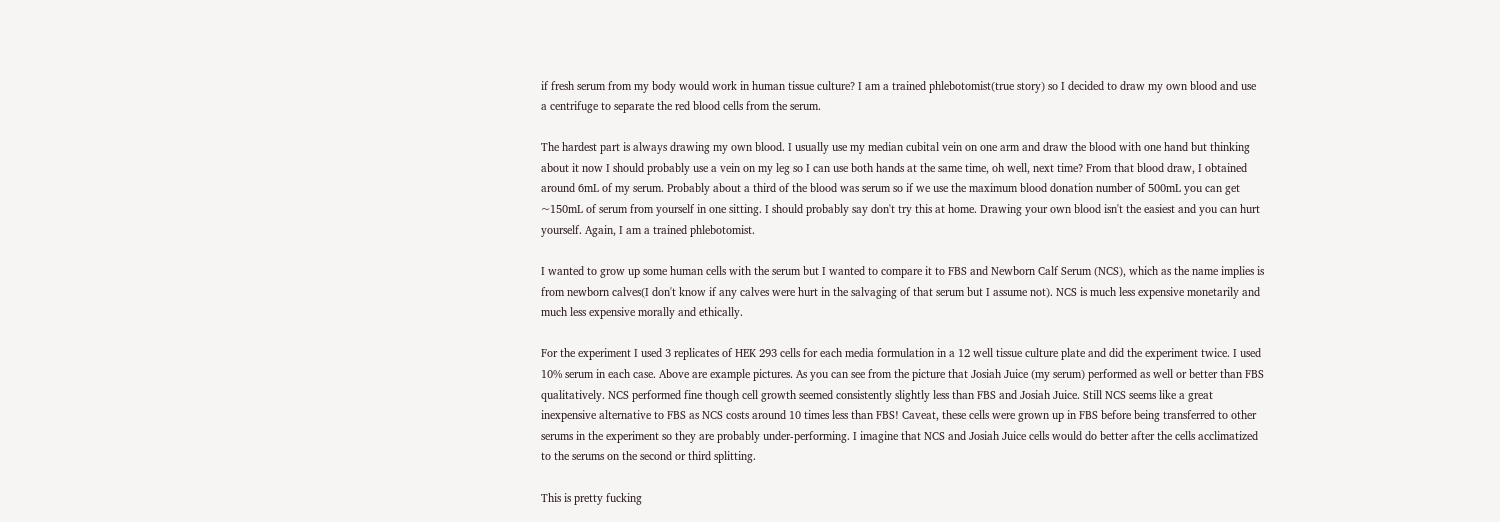if fresh serum from my body would work in human tissue culture? I am a trained phlebotomist(true story) so I decided to draw my own blood and use a centrifuge to separate the red blood cells from the serum.

The hardest part is always drawing my own blood. I usually use my median cubital vein on one arm and draw the blood with one hand but thinking about it now I should probably use a vein on my leg so I can use both hands at the same time, oh well, next time? From that blood draw, I obtained around 6mL of my serum. Probably about a third of the blood was serum so if we use the maximum blood donation number of 500mL you can get ~150mL of serum from yourself in one sitting. I should probably say don't try this at home. Drawing your own blood isn't the easiest and you can hurt yourself. Again, I am a trained phlebotomist.

I wanted to grow up some human cells with the serum but I wanted to compare it to FBS and Newborn Calf Serum (NCS), which as the name implies is from newborn calves(I don't know if any calves were hurt in the salvaging of that serum but I assume not). NCS is much less expensive monetarily and much less expensive morally and ethically.

For the experiment I used 3 replicates of HEK 293 cells for each media formulation in a 12 well tissue culture plate and did the experiment twice. I used 10% serum in each case. Above are example pictures. As you can see from the picture that Josiah Juice (my serum) performed as well or better than FBS qualitatively. NCS performed fine though cell growth seemed consistently slightly less than FBS and Josiah Juice. Still NCS seems like a great inexpensive alternative to FBS as NCS costs around 10 times less than FBS! Caveat, these cells were grown up in FBS before being transferred to other serums in the experiment so they are probably under-performing. I imagine that NCS and Josiah Juice cells would do better after the cells acclimatized to the serums on the second or third splitting.

This is pretty fucking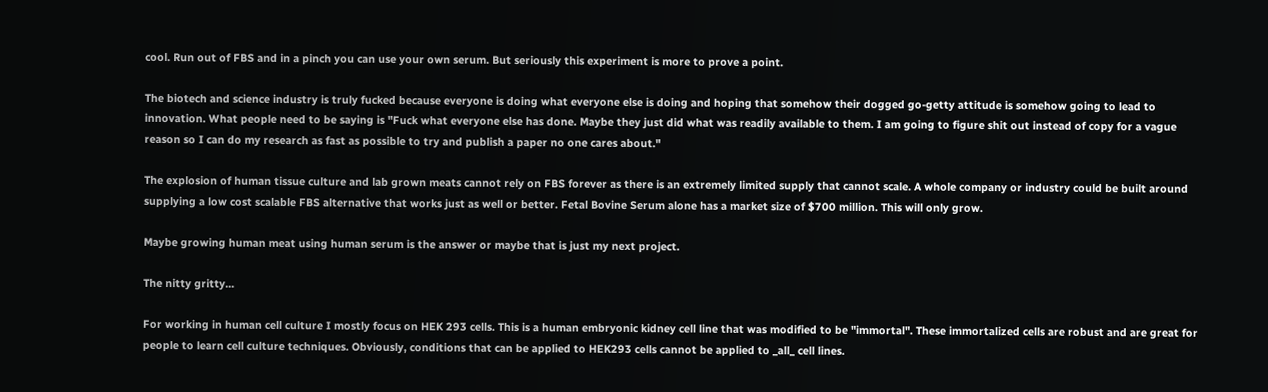cool. Run out of FBS and in a pinch you can use your own serum. But seriously this experiment is more to prove a point.

The biotech and science industry is truly fucked because everyone is doing what everyone else is doing and hoping that somehow their dogged go-getty attitude is somehow going to lead to innovation. What people need to be saying is "Fuck what everyone else has done. Maybe they just did what was readily available to them. I am going to figure shit out instead of copy for a vague reason so I can do my research as fast as possible to try and publish a paper no one cares about."

The explosion of human tissue culture and lab grown meats cannot rely on FBS forever as there is an extremely limited supply that cannot scale. A whole company or industry could be built around supplying a low cost scalable FBS alternative that works just as well or better. Fetal Bovine Serum alone has a market size of $700 million. This will only grow.

Maybe growing human meat using human serum is the answer or maybe that is just my next project.

The nitty gritty...

For working in human cell culture I mostly focus on HEK 293 cells. This is a human embryonic kidney cell line that was modified to be "immortal". These immortalized cells are robust and are great for people to learn cell culture techniques. Obviously, conditions that can be applied to HEK293 cells cannot be applied to _all_ cell lines.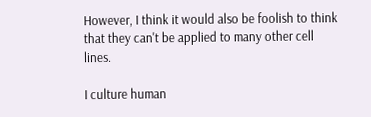However, I think it would also be foolish to think that they can't be applied to many other cell lines.

I culture human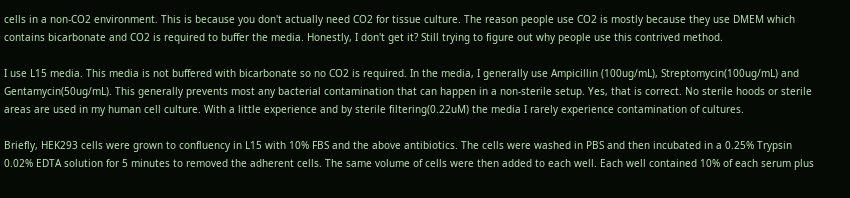cells in a non-CO2 environment. This is because you don't actually need CO2 for tissue culture. The reason people use CO2 is mostly because they use DMEM which contains bicarbonate and CO2 is required to buffer the media. Honestly, I don't get it? Still trying to figure out why people use this contrived method.

I use L15 media. This media is not buffered with bicarbonate so no CO2 is required. In the media, I generally use Ampicillin (100ug/mL), Streptomycin(100ug/mL) and Gentamycin(50ug/mL). This generally prevents most any bacterial contamination that can happen in a non-sterile setup. Yes, that is correct. No sterile hoods or sterile areas are used in my human cell culture. With a little experience and by sterile filtering(0.22uM) the media I rarely experience contamination of cultures.

Briefly, HEK293 cells were grown to confluency in L15 with 10% FBS and the above antibiotics. The cells were washed in PBS and then incubated in a 0.25% Trypsin 0.02% EDTA solution for 5 minutes to removed the adherent cells. The same volume of cells were then added to each well. Each well contained 10% of each serum plus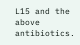L15 and the above antibiotics.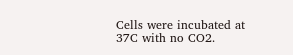Cells were incubated at 37C with no CO2.